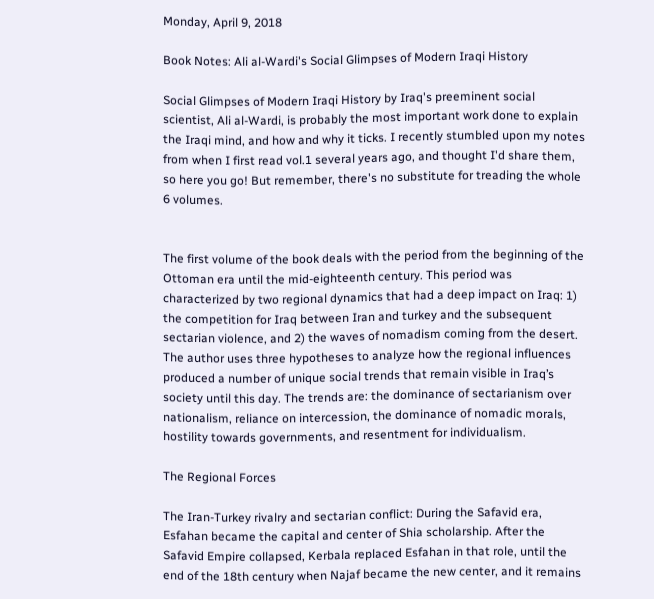Monday, April 9, 2018

Book Notes: Ali al-Wardi's Social Glimpses of Modern Iraqi History

Social Glimpses of Modern Iraqi History by Iraq's preeminent social scientist, Ali al-Wardi, is probably the most important work done to explain the Iraqi mind, and how and why it ticks. I recently stumbled upon my notes from when I first read vol.1 several years ago, and thought I'd share them, so here you go! But remember, there's no substitute for treading the whole 6 volumes.


The first volume of the book deals with the period from the beginning of the Ottoman era until the mid-eighteenth century. This period was characterized by two regional dynamics that had a deep impact on Iraq: 1) the competition for Iraq between Iran and turkey and the subsequent sectarian violence, and 2) the waves of nomadism coming from the desert. The author uses three hypotheses to analyze how the regional influences produced a number of unique social trends that remain visible in Iraq’s society until this day. The trends are: the dominance of sectarianism over nationalism, reliance on intercession, the dominance of nomadic morals, hostility towards governments, and resentment for individualism.

The Regional Forces

The Iran-Turkey rivalry and sectarian conflict: During the Safavid era, Esfahan became the capital and center of Shia scholarship. After the Safavid Empire collapsed, Kerbala replaced Esfahan in that role, until the end of the 18th century when Najaf became the new center, and it remains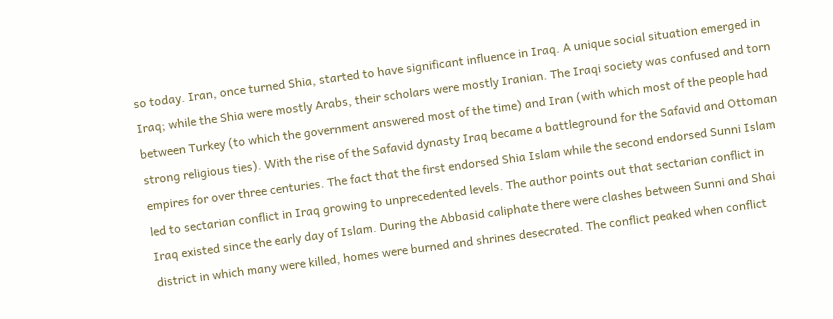so today. Iran, once turned Shia, started to have significant influence in Iraq. A unique social situation emerged in Iraq; while the Shia were mostly Arabs, their scholars were mostly Iranian. The Iraqi society was confused and torn between Turkey (to which the government answered most of the time) and Iran (with which most of the people had strong religious ties). With the rise of the Safavid dynasty Iraq became a battleground for the Safavid and Ottoman empires for over three centuries. The fact that the first endorsed Shia Islam while the second endorsed Sunni Islam led to sectarian conflict in Iraq growing to unprecedented levels. The author points out that sectarian conflict in Iraq existed since the early day of Islam. During the Abbasid caliphate there were clashes between Sunni and Shai district in which many were killed, homes were burned and shrines desecrated. The conflict peaked when conflict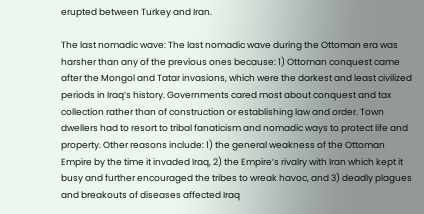erupted between Turkey and Iran.

The last nomadic wave: The last nomadic wave during the Ottoman era was harsher than any of the previous ones because: 1) Ottoman conquest came after the Mongol and Tatar invasions, which were the darkest and least civilized periods in Iraq’s history. Governments cared most about conquest and tax collection rather than of construction or establishing law and order. Town dwellers had to resort to tribal fanaticism and nomadic ways to protect life and property. Other reasons include: 1) the general weakness of the Ottoman Empire by the time it invaded Iraq, 2) the Empire’s rivalry with Iran which kept it busy and further encouraged the tribes to wreak havoc, and 3) deadly plagues and breakouts of diseases affected Iraq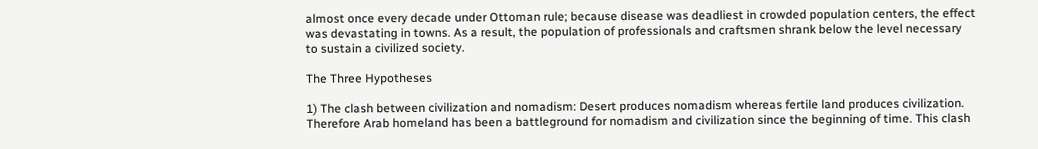almost once every decade under Ottoman rule; because disease was deadliest in crowded population centers, the effect was devastating in towns. As a result, the population of professionals and craftsmen shrank below the level necessary to sustain a civilized society.

The Three Hypotheses

1) The clash between civilization and nomadism: Desert produces nomadism whereas fertile land produces civilization. Therefore Arab homeland has been a battleground for nomadism and civilization since the beginning of time. This clash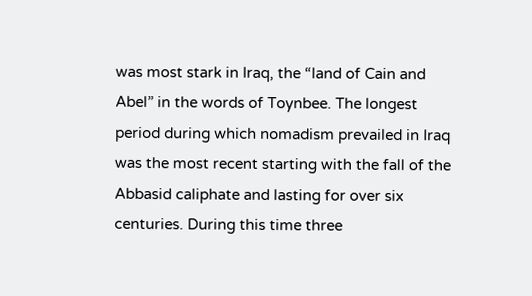was most stark in Iraq, the “land of Cain and Abel” in the words of Toynbee. The longest period during which nomadism prevailed in Iraq was the most recent starting with the fall of the Abbasid caliphate and lasting for over six centuries. During this time three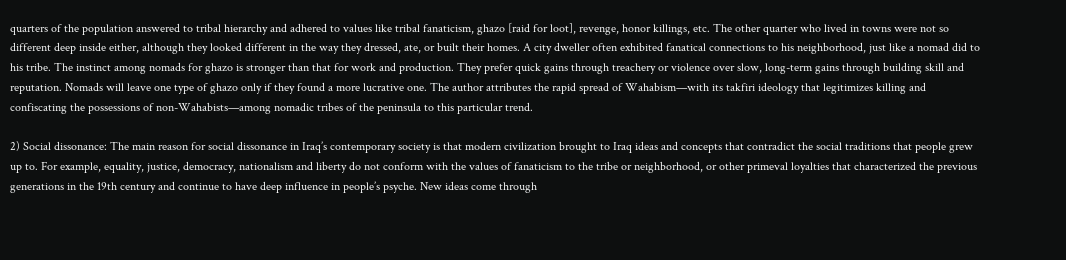quarters of the population answered to tribal hierarchy and adhered to values like tribal fanaticism, ghazo [raid for loot], revenge, honor killings, etc. The other quarter who lived in towns were not so different deep inside either, although they looked different in the way they dressed, ate, or built their homes. A city dweller often exhibited fanatical connections to his neighborhood, just like a nomad did to his tribe. The instinct among nomads for ghazo is stronger than that for work and production. They prefer quick gains through treachery or violence over slow, long-term gains through building skill and reputation. Nomads will leave one type of ghazo only if they found a more lucrative one. The author attributes the rapid spread of Wahabism—with its takfiri ideology that legitimizes killing and confiscating the possessions of non-Wahabists—among nomadic tribes of the peninsula to this particular trend.

2) Social dissonance: The main reason for social dissonance in Iraq’s contemporary society is that modern civilization brought to Iraq ideas and concepts that contradict the social traditions that people grew up to. For example, equality, justice, democracy, nationalism and liberty do not conform with the values of fanaticism to the tribe or neighborhood, or other primeval loyalties that characterized the previous generations in the 19th century and continue to have deep influence in people’s psyche. New ideas come through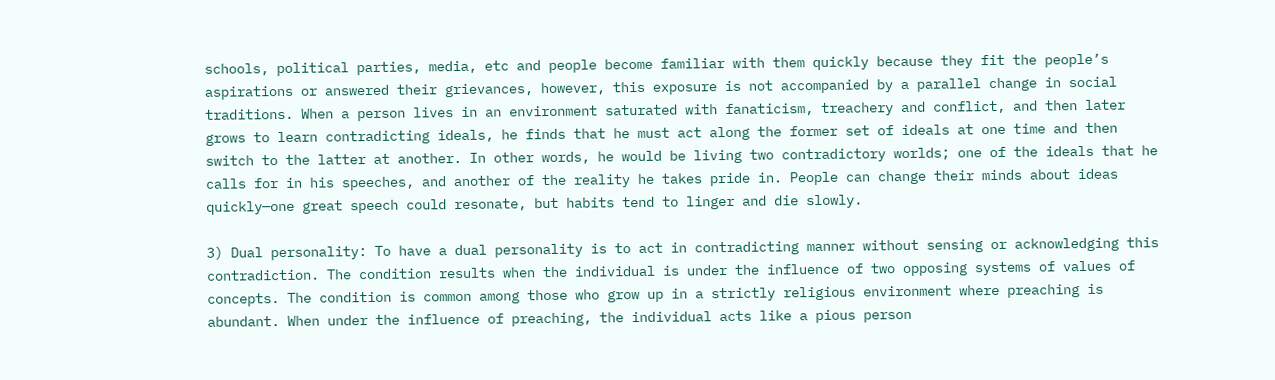schools, political parties, media, etc and people become familiar with them quickly because they fit the people’s aspirations or answered their grievances, however, this exposure is not accompanied by a parallel change in social traditions. When a person lives in an environment saturated with fanaticism, treachery and conflict, and then later grows to learn contradicting ideals, he finds that he must act along the former set of ideals at one time and then switch to the latter at another. In other words, he would be living two contradictory worlds; one of the ideals that he calls for in his speeches, and another of the reality he takes pride in. People can change their minds about ideas quickly—one great speech could resonate, but habits tend to linger and die slowly.

3) Dual personality: To have a dual personality is to act in contradicting manner without sensing or acknowledging this contradiction. The condition results when the individual is under the influence of two opposing systems of values of concepts. The condition is common among those who grow up in a strictly religious environment where preaching is abundant. When under the influence of preaching, the individual acts like a pious person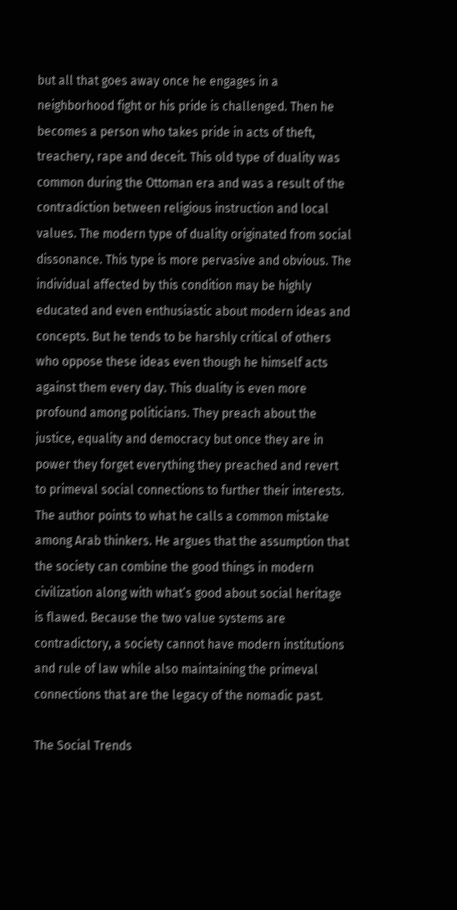but all that goes away once he engages in a neighborhood fight or his pride is challenged. Then he becomes a person who takes pride in acts of theft, treachery, rape and deceit. This old type of duality was common during the Ottoman era and was a result of the contradiction between religious instruction and local values. The modern type of duality originated from social dissonance. This type is more pervasive and obvious. The individual affected by this condition may be highly educated and even enthusiastic about modern ideas and concepts. But he tends to be harshly critical of others who oppose these ideas even though he himself acts against them every day. This duality is even more profound among politicians. They preach about the justice, equality and democracy but once they are in power they forget everything they preached and revert to primeval social connections to further their interests. The author points to what he calls a common mistake among Arab thinkers. He argues that the assumption that the society can combine the good things in modern civilization along with what’s good about social heritage is flawed. Because the two value systems are contradictory, a society cannot have modern institutions and rule of law while also maintaining the primeval connections that are the legacy of the nomadic past.

The Social Trends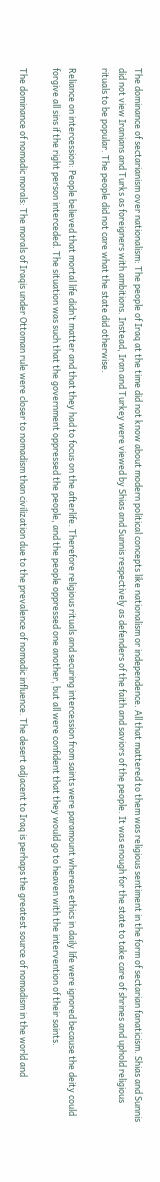The dominance of sectarianism over nationalism: The people of Iraq at the time did not know about modern political concepts like nationalism or independence. All that mattered to them was religious sentiment in the form of sectarian fanaticism. Shias and Sunnis did not view Iranians and Turks as foreigners with ambitions. Instead, Iran and Turkey were viewed by Shias and Sunnis respectively as defenders of the faith and saviors of the people. It was enough for the state to take care of shrines and uphold religious rituals to be popular. The people did not care what the state did otherwise.

Reliance on intercession: People believed that mortal life didn’t matter and that they had to focus on the afterlife. Therefore religious rituals and securing intercession from saints were paramount whereas ethics in daily life were ignored because the deity could forgive all sins if the right person interceded. The situation was such that the government oppressed the people, and the people oppressed one another, but all were confident that they would go to heaven with the intervention of their saints.

The dominance of nomadic morals: The morals of Iraqis under Ottoman rule were closer to nomadism than civilization due to the prevalence of nomadic influence. The desert adjacent to Iraq is perhaps the greatest source of nomadism in the world and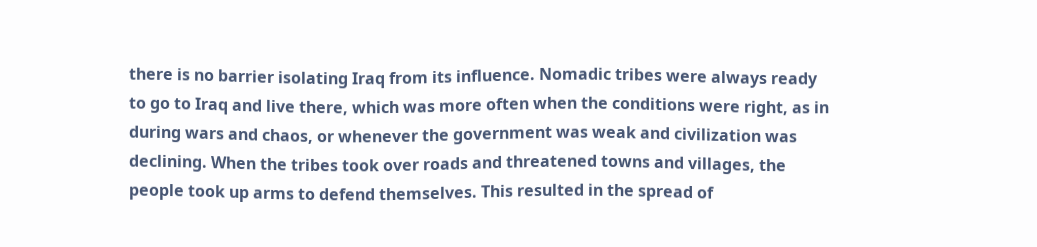there is no barrier isolating Iraq from its influence. Nomadic tribes were always ready to go to Iraq and live there, which was more often when the conditions were right, as in during wars and chaos, or whenever the government was weak and civilization was declining. When the tribes took over roads and threatened towns and villages, the people took up arms to defend themselves. This resulted in the spread of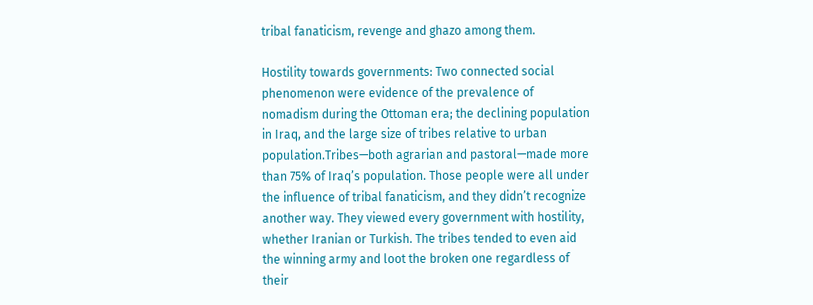tribal fanaticism, revenge and ghazo among them.

Hostility towards governments: Two connected social phenomenon were evidence of the prevalence of nomadism during the Ottoman era; the declining population in Iraq, and the large size of tribes relative to urban population.Tribes—both agrarian and pastoral—made more than 75% of Iraq’s population. Those people were all under the influence of tribal fanaticism, and they didn’t recognize another way. They viewed every government with hostility, whether Iranian or Turkish. The tribes tended to even aid the winning army and loot the broken one regardless of their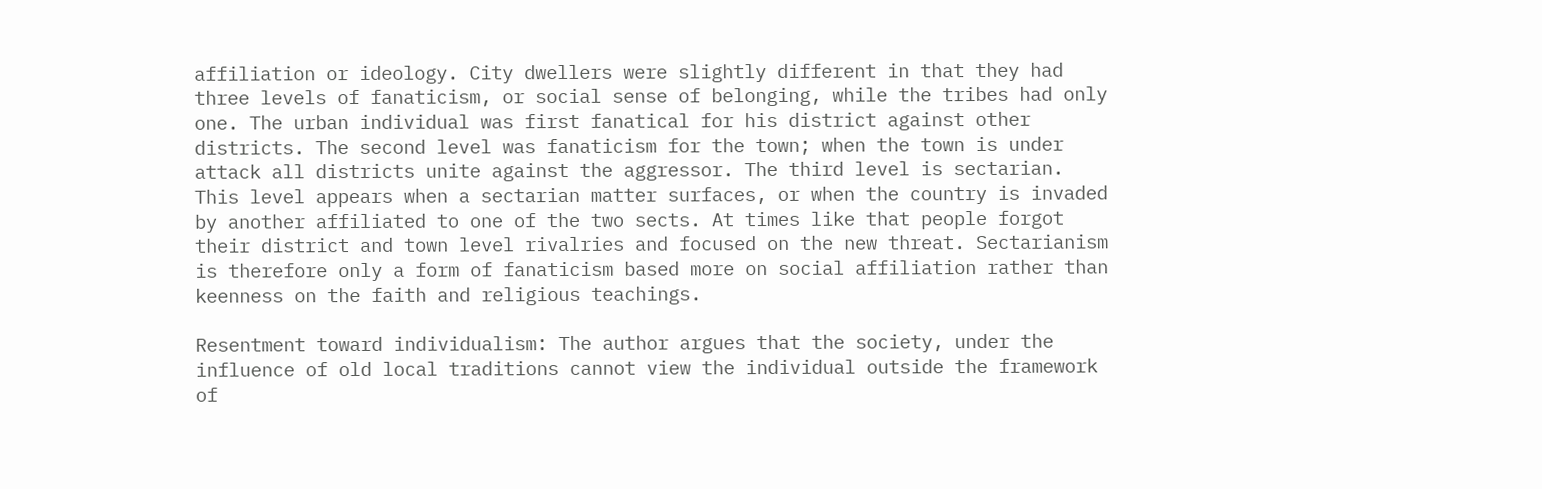affiliation or ideology. City dwellers were slightly different in that they had three levels of fanaticism, or social sense of belonging, while the tribes had only one. The urban individual was first fanatical for his district against other districts. The second level was fanaticism for the town; when the town is under attack all districts unite against the aggressor. The third level is sectarian. This level appears when a sectarian matter surfaces, or when the country is invaded by another affiliated to one of the two sects. At times like that people forgot their district and town level rivalries and focused on the new threat. Sectarianism is therefore only a form of fanaticism based more on social affiliation rather than keenness on the faith and religious teachings.

Resentment toward individualism: The author argues that the society, under the influence of old local traditions cannot view the individual outside the framework of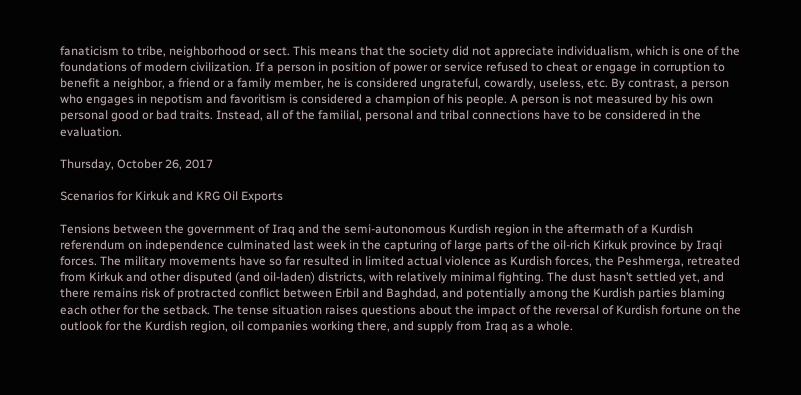fanaticism to tribe, neighborhood or sect. This means that the society did not appreciate individualism, which is one of the foundations of modern civilization. If a person in position of power or service refused to cheat or engage in corruption to benefit a neighbor, a friend or a family member, he is considered ungrateful, cowardly, useless, etc. By contrast, a person who engages in nepotism and favoritism is considered a champion of his people. A person is not measured by his own personal good or bad traits. Instead, all of the familial, personal and tribal connections have to be considered in the evaluation.

Thursday, October 26, 2017

Scenarios for Kirkuk and KRG Oil Exports

Tensions between the government of Iraq and the semi-autonomous Kurdish region in the aftermath of a Kurdish referendum on independence culminated last week in the capturing of large parts of the oil-rich Kirkuk province by Iraqi forces. The military movements have so far resulted in limited actual violence as Kurdish forces, the Peshmerga, retreated from Kirkuk and other disputed (and oil-laden) districts, with relatively minimal fighting. The dust hasn’t settled yet, and there remains risk of protracted conflict between Erbil and Baghdad, and potentially among the Kurdish parties blaming each other for the setback. The tense situation raises questions about the impact of the reversal of Kurdish fortune on the outlook for the Kurdish region, oil companies working there, and supply from Iraq as a whole.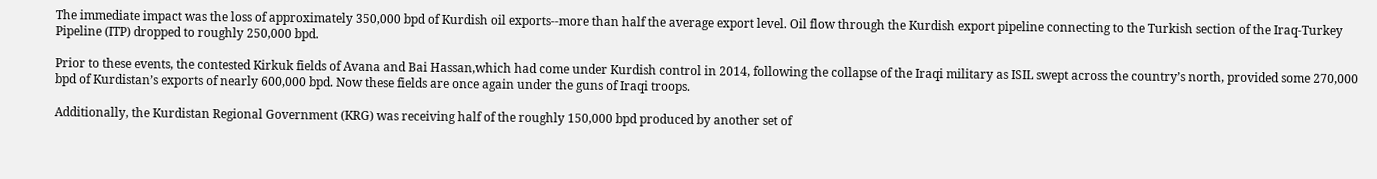The immediate impact was the loss of approximately 350,000 bpd of Kurdish oil exports--more than half the average export level. Oil flow through the Kurdish export pipeline connecting to the Turkish section of the Iraq-Turkey Pipeline (ITP) dropped to roughly 250,000 bpd.

Prior to these events, the contested Kirkuk fields of Avana and Bai Hassan,which had come under Kurdish control in 2014, following the collapse of the Iraqi military as ISIL swept across the country’s north, provided some 270,000 bpd of Kurdistan’s exports of nearly 600,000 bpd. Now these fields are once again under the guns of Iraqi troops.

Additionally, the Kurdistan Regional Government (KRG) was receiving half of the roughly 150,000 bpd produced by another set of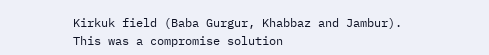Kirkuk field (Baba Gurgur, Khabbaz and Jambur). This was a compromise solution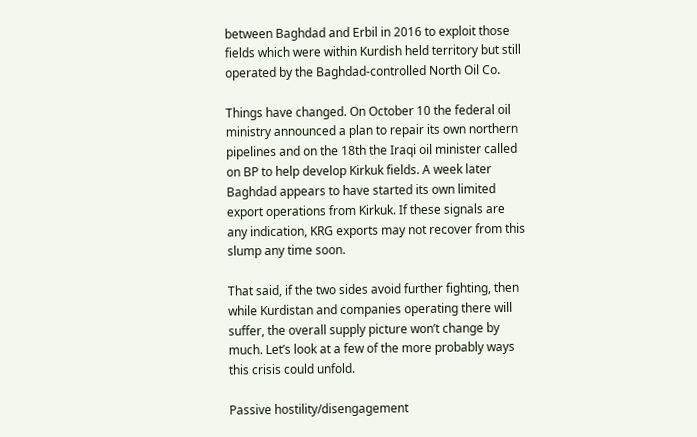between Baghdad and Erbil in 2016 to exploit those fields which were within Kurdish held territory but still operated by the Baghdad-controlled North Oil Co.

Things have changed. On October 10 the federal oil ministry announced a plan to repair its own northern pipelines and on the 18th the Iraqi oil minister called on BP to help develop Kirkuk fields. A week later Baghdad appears to have started its own limited export operations from Kirkuk. If these signals are any indication, KRG exports may not recover from this slump any time soon.

That said, if the two sides avoid further fighting, then while Kurdistan and companies operating there will suffer, the overall supply picture won’t change by much. Let’s look at a few of the more probably ways this crisis could unfold.

Passive hostility/disengagement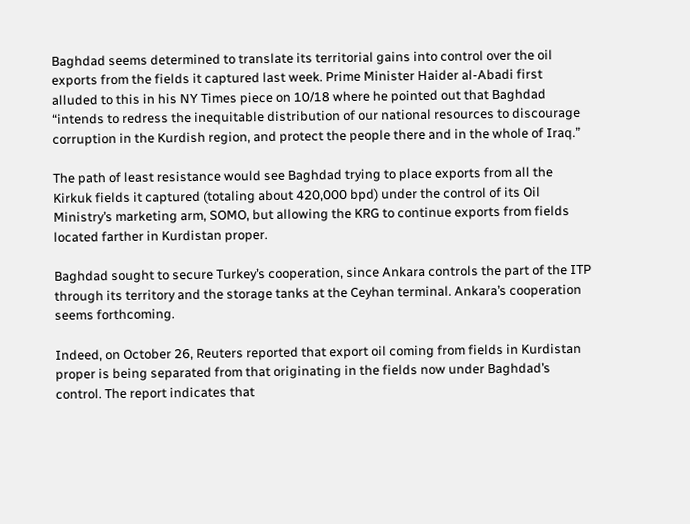Baghdad seems determined to translate its territorial gains into control over the oil exports from the fields it captured last week. Prime Minister Haider al-Abadi first alluded to this in his NY Times piece on 10/18 where he pointed out that Baghdad “intends to redress the inequitable distribution of our national resources to discourage corruption in the Kurdish region, and protect the people there and in the whole of Iraq.”

The path of least resistance would see Baghdad trying to place exports from all the Kirkuk fields it captured (totaling about 420,000 bpd) under the control of its Oil Ministry’s marketing arm, SOMO, but allowing the KRG to continue exports from fields located farther in Kurdistan proper.

Baghdad sought to secure Turkey’s cooperation, since Ankara controls the part of the ITP through its territory and the storage tanks at the Ceyhan terminal. Ankara’s cooperation seems forthcoming.

Indeed, on October 26, Reuters reported that export oil coming from fields in Kurdistan proper is being separated from that originating in the fields now under Baghdad’s control. The report indicates that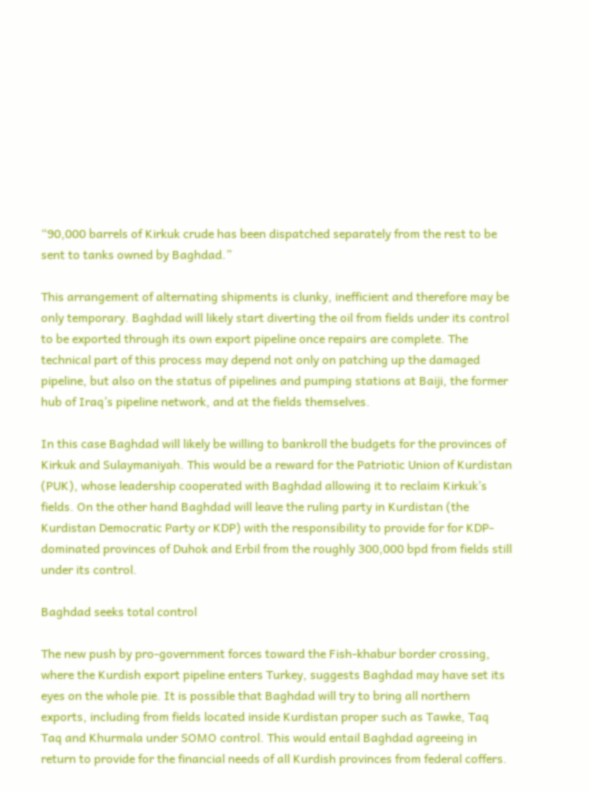“90,000 barrels of Kirkuk crude has been dispatched separately from the rest to be sent to tanks owned by Baghdad.”

This arrangement of alternating shipments is clunky, inefficient and therefore may be only temporary. Baghdad will likely start diverting the oil from fields under its control to be exported through its own export pipeline once repairs are complete. The technical part of this process may depend not only on patching up the damaged pipeline, but also on the status of pipelines and pumping stations at Baiji, the former hub of Iraq’s pipeline network, and at the fields themselves.

In this case Baghdad will likely be willing to bankroll the budgets for the provinces of Kirkuk and Sulaymaniyah. This would be a reward for the Patriotic Union of Kurdistan (PUK), whose leadership cooperated with Baghdad allowing it to reclaim Kirkuk’s fields. On the other hand Baghdad will leave the ruling party in Kurdistan (the Kurdistan Democratic Party or KDP) with the responsibility to provide for for KDP-dominated provinces of Duhok and Erbil from the roughly 300,000 bpd from fields still under its control.

Baghdad seeks total control

The new push by pro-government forces toward the Fish-khabur border crossing, where the Kurdish export pipeline enters Turkey, suggests Baghdad may have set its eyes on the whole pie. It is possible that Baghdad will try to bring all northern exports, including from fields located inside Kurdistan proper such as Tawke, Taq Taq and Khurmala under SOMO control. This would entail Baghdad agreeing in return to provide for the financial needs of all Kurdish provinces from federal coffers.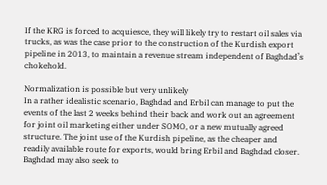If the KRG is forced to acquiesce, they will likely try to restart oil sales via trucks, as was the case prior to the construction of the Kurdish export pipeline in 2013, to maintain a revenue stream independent of Baghdad’s chokehold.

Normalization is possible but very unlikely
In a rather idealistic scenario, Baghdad and Erbil can manage to put the events of the last 2 weeks behind their back and work out an agreement for joint oil marketing either under SOMO, or a new mutually agreed structure. The joint use of the Kurdish pipeline, as the cheaper and readily available route for exports, would bring Erbil and Baghdad closer. Baghdad may also seek to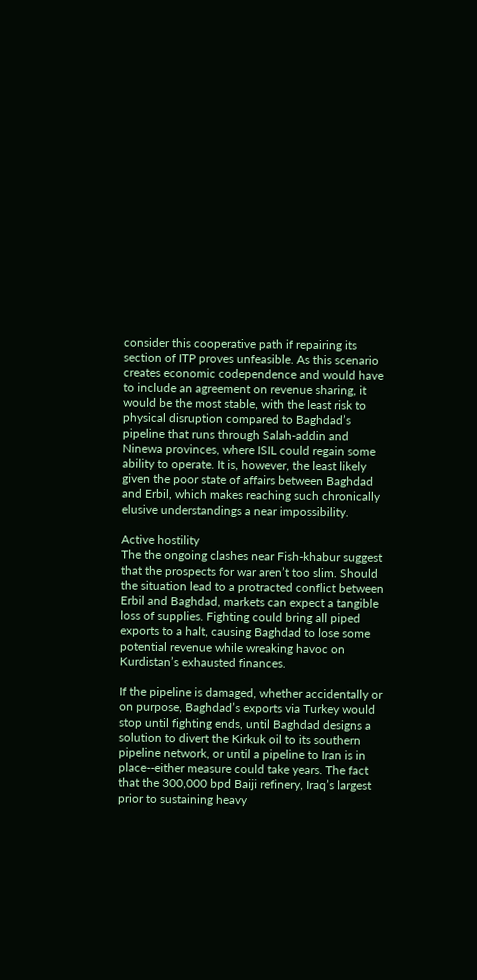consider this cooperative path if repairing its section of ITP proves unfeasible. As this scenario creates economic codependence and would have to include an agreement on revenue sharing, it would be the most stable, with the least risk to physical disruption compared to Baghdad’s pipeline that runs through Salah-addin and Ninewa provinces, where ISIL could regain some ability to operate. It is, however, the least likely given the poor state of affairs between Baghdad and Erbil, which makes reaching such chronically elusive understandings a near impossibility.

Active hostility
The the ongoing clashes near Fish-khabur suggest that the prospects for war aren’t too slim. Should the situation lead to a protracted conflict between Erbil and Baghdad, markets can expect a tangible loss of supplies. Fighting could bring all piped exports to a halt, causing Baghdad to lose some potential revenue while wreaking havoc on Kurdistan’s exhausted finances.

If the pipeline is damaged, whether accidentally or on purpose, Baghdad’s exports via Turkey would stop until fighting ends, until Baghdad designs a solution to divert the Kirkuk oil to its southern pipeline network, or until a pipeline to Iran is in place--either measure could take years. The fact that the 300,000 bpd Baiji refinery, Iraq’s largest prior to sustaining heavy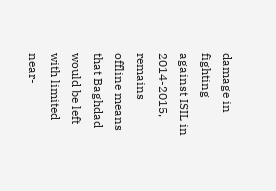damage in fighting against ISIL in 2014-2015, remains offline means that Baghdad would be left with limited near-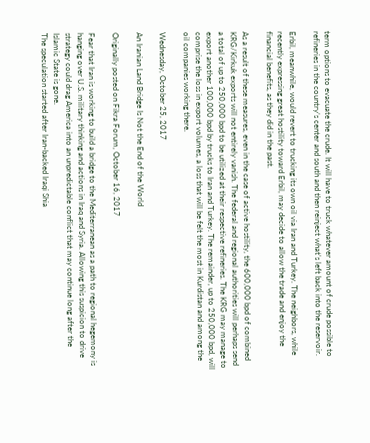term options to evacuate the crude. It will have to truck whatever amount of crude possible to refineries in the country’s center and south and then reinject what’s left back into the reservoir.

Erbil, meanwhile, would revert to trucking its own oil via Iran and Turkey. The neighbors, while recently expressing great hostility toward Erbil, may decide to allow the trade and enjoy the financial benefits, as they did in the past.

As a result of these measures, even in the case of active hostility, the 600,000 bpd of combined KRG/Kirkuk exports will not entirely vanish. The federal and regional authorities will perhaps send a total of up to 250,000 bpd to be utilized at their respective refineries. The KRG may manage to export another 100,000 bpd by trucks to Iran and Turkey. The remainder, up to 250,000 bpd, will comprise the loss in export volumes, a loss that will be felt the most in Kurdistan and among the oil companies working there.

Wednesday, October 25, 2017

An Iranian Land Bridge Is Not the End of the World

Originally posted on Fikra Forum, October 16, 2017

Fear that Iran is working to build a bridge to the Mediterranean as a path to regional hegemony is hanging over U.S. military thinking and actions in Iraq and Syria. Allowing this suspicion to drive strategy could drag America into an unpredictable conflict that may continue long after the Islamic State is gone.
The speculation started after Iran-backed Iraqi Shia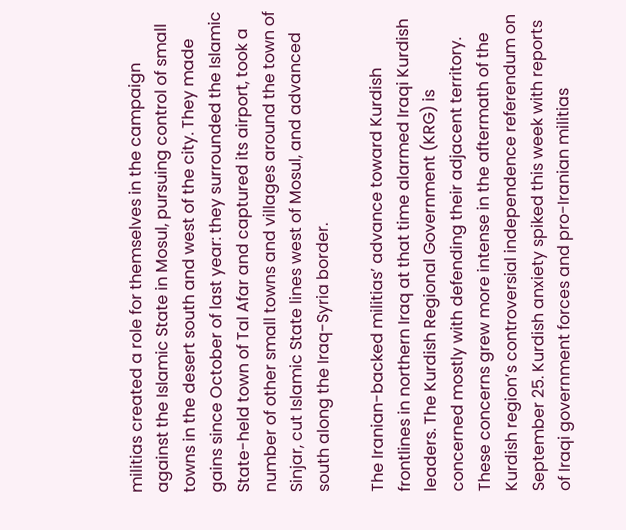militias created a role for themselves in the campaign against the Islamic State in Mosul, pursuing control of small towns in the desert south and west of the city. They made gains since October of last year: they surrounded the Islamic State-held town of Tal Afar and captured its airport, took a number of other small towns and villages around the town of Sinjar, cut Islamic State lines west of Mosul, and advanced south along the Iraq-Syria border.

The Iranian-backed militias’ advance toward Kurdish frontlines in northern Iraq at that time alarmed Iraqi Kurdish leaders. The Kurdish Regional Government (KRG) is concerned mostly with defending their adjacent territory. These concerns grew more intense in the aftermath of the Kurdish region’s controversial independence referendum on September 25. Kurdish anxiety spiked this week with reports of Iraqi government forces and pro-Iranian militias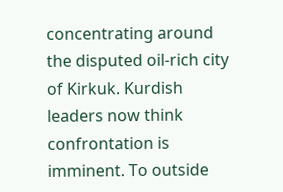concentrating around the disputed oil-rich city of Kirkuk. Kurdish leaders now think confrontation is imminent. To outside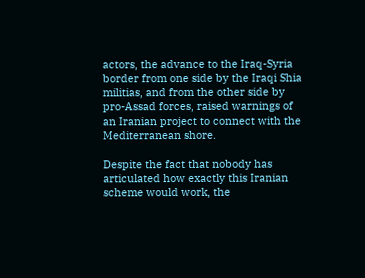actors, the advance to the Iraq-Syria border from one side by the Iraqi Shia militias, and from the other side by pro-Assad forces, raised warnings of an Iranian project to connect with the Mediterranean shore.

Despite the fact that nobody has articulated how exactly this Iranian scheme would work, the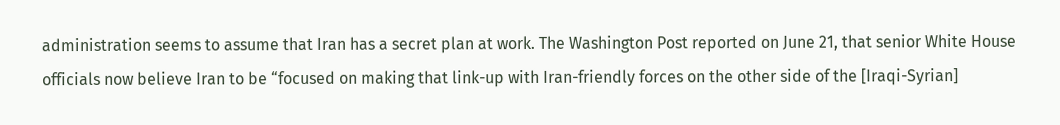administration seems to assume that Iran has a secret plan at work. The Washington Post reported on June 21, that senior White House officials now believe Iran to be “focused on making that link-up with Iran-friendly forces on the other side of the [Iraqi-Syrian]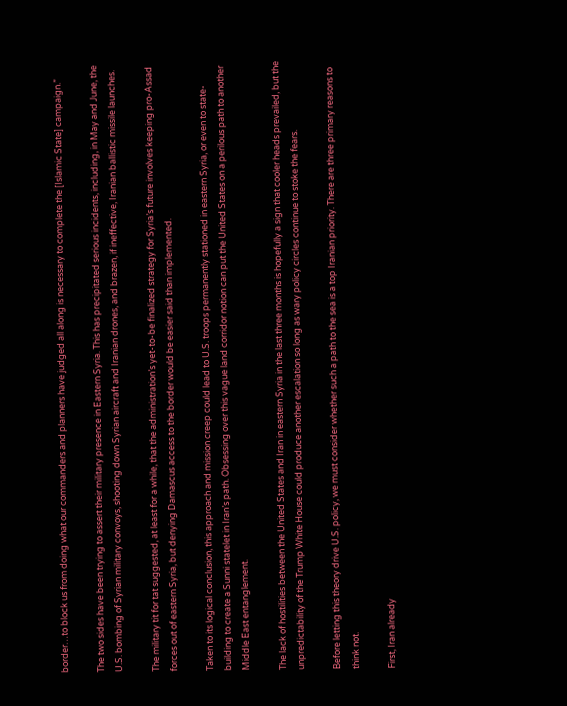border…to block us from doing what our commanders and planners have judged all along is necessary to complete the [Islamic State] campaign.”

The two sides have been trying to assert their military presence in Eastern Syria. This has precipitated serious incidents, including, in May and June, the U.S. bombing of Syrian military convoys, shooting down Syrian aircraft and Iranian drones, and brazen, if ineffective, Iranian ballistic missile launches.

The military tit for tat suggested, at least for a while, that the administration’s yet-to-be finalized strategy for Syria’s future involves keeping pro-Assad forces out of eastern Syria, but denying Damascus access to the border would be easier said than implemented.

Taken to its logical conclusion, this approach and mission creep could lead to U.S. troops permanently stationed in eastern Syria, or even to state-building to create a Sunni statelet in Iran’s path. Obsessing over this vague land corridor notion can put the United States on a perilous path to another Middle East entanglement.

The lack of hostilities between the United States and Iran in eastern Syria in the last three months is hopefully a sign that cooler heads prevailed, but the unpredictability of the Trump White House could produce another escalation so long as wary policy circles continue to stoke the fears.

Before letting this theory drive U.S. policy, we must consider whether such a path to the sea is a top Iranian priority. There are three primary reasons to think not.

First, Iran already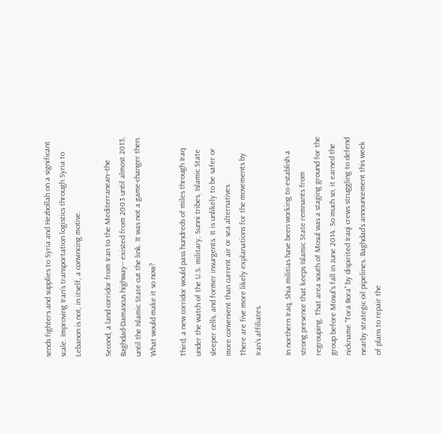sends fighters and supplies to Syria and Hezbollah on a significant scale. Improving Iran’s transportation logistics through Syria to Lebanon is not, in itself, a convincing motive.

Second, a land corridor from Iran to the Mediterranean--the Baghdad-Damascus highway-- existed from 2003 until almost 2013, until the Islamic State cut the link. It was not a game-changer then. What would make it so now?

Third, a new corridor would pass hundreds of miles through Iraq under the watch of the U.S. military, Sunni tribes, Islamic State sleeper cells, and former insurgents. It is unlikely to be safer or more convenient than current air or sea alternatives.
There are five more likely explanations for the movements by Iran’s affiliates.

In northern Iraq, Shia militias have been working to establish a strong presence that keeps Islamic State remnants from regrouping. That area south of Mosul was a staging ground for the group before Mosul’s fall in June 2014. So much so, it earned the nickname “Tora Bora” by dispirited Iraqi crews struggling to defend nearby strategic oil pipelines. Baghdad’s announcement this week of plans to repair the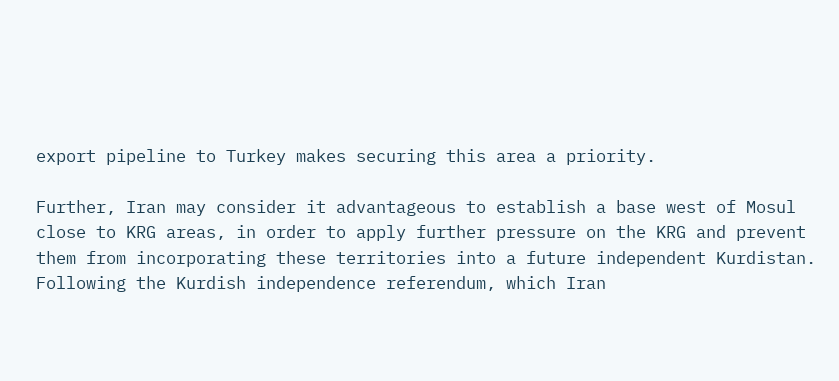export pipeline to Turkey makes securing this area a priority.

Further, Iran may consider it advantageous to establish a base west of Mosul close to KRG areas, in order to apply further pressure on the KRG and prevent them from incorporating these territories into a future independent Kurdistan. Following the Kurdish independence referendum, which Iran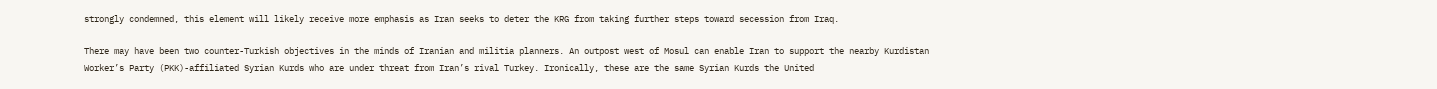strongly condemned, this element will likely receive more emphasis as Iran seeks to deter the KRG from taking further steps toward secession from Iraq.

There may have been two counter-Turkish objectives in the minds of Iranian and militia planners. An outpost west of Mosul can enable Iran to support the nearby Kurdistan Worker’s Party (PKK)-affiliated Syrian Kurds who are under threat from Iran’s rival Turkey. Ironically, these are the same Syrian Kurds the United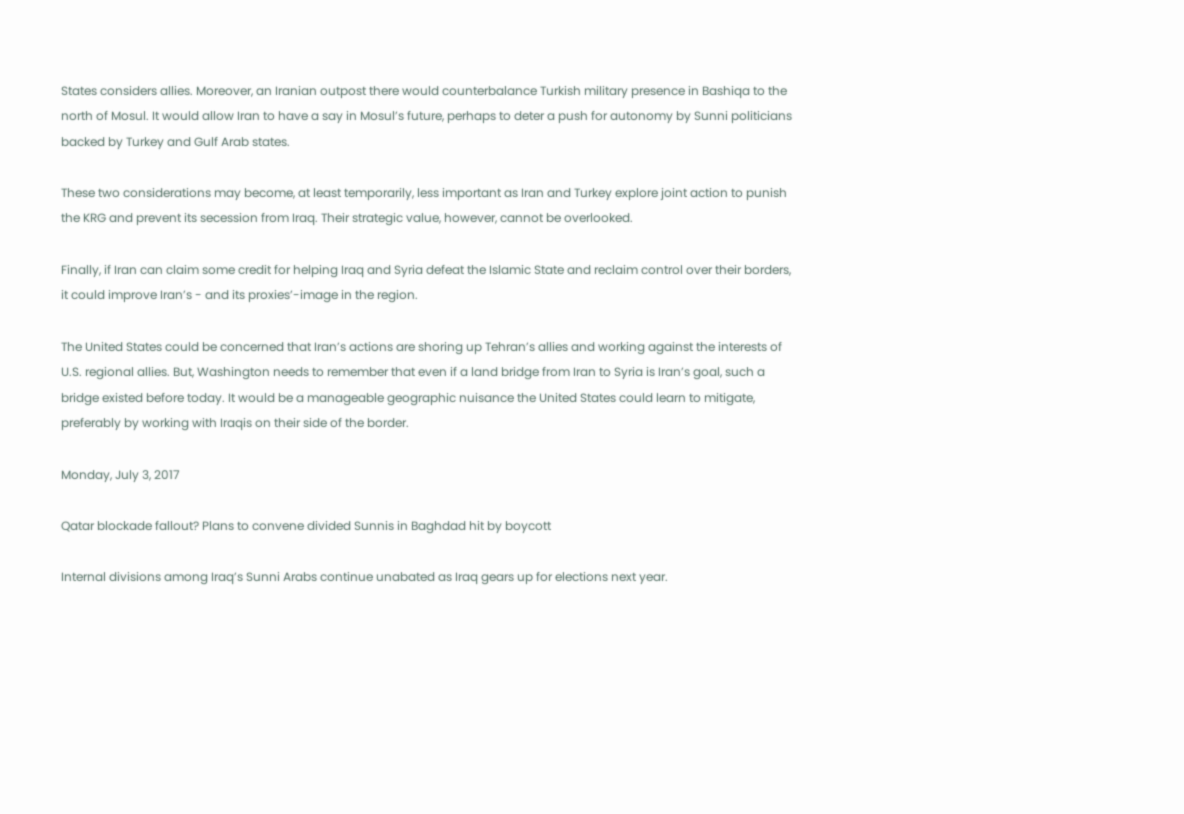States considers allies. Moreover, an Iranian outpost there would counterbalance Turkish military presence in Bashiqa to the north of Mosul. It would allow Iran to have a say in Mosul’s future, perhaps to deter a push for autonomy by Sunni politicians backed by Turkey and Gulf Arab states.

These two considerations may become, at least temporarily, less important as Iran and Turkey explore joint action to punish the KRG and prevent its secession from Iraq. Their strategic value, however, cannot be overlooked.

Finally, if Iran can claim some credit for helping Iraq and Syria defeat the Islamic State and reclaim control over their borders, it could improve Iran’s - and its proxies’-image in the region.

The United States could be concerned that Iran’s actions are shoring up Tehran’s allies and working against the interests of U.S. regional allies. But, Washington needs to remember that even if a land bridge from Iran to Syria is Iran’s goal, such a bridge existed before today. It would be a manageable geographic nuisance the United States could learn to mitigate, preferably by working with Iraqis on their side of the border.

Monday, July 3, 2017

Qatar blockade fallout? Plans to convene divided Sunnis in Baghdad hit by boycott

Internal divisions among Iraq’s Sunni Arabs continue unabated as Iraq gears up for elections next year.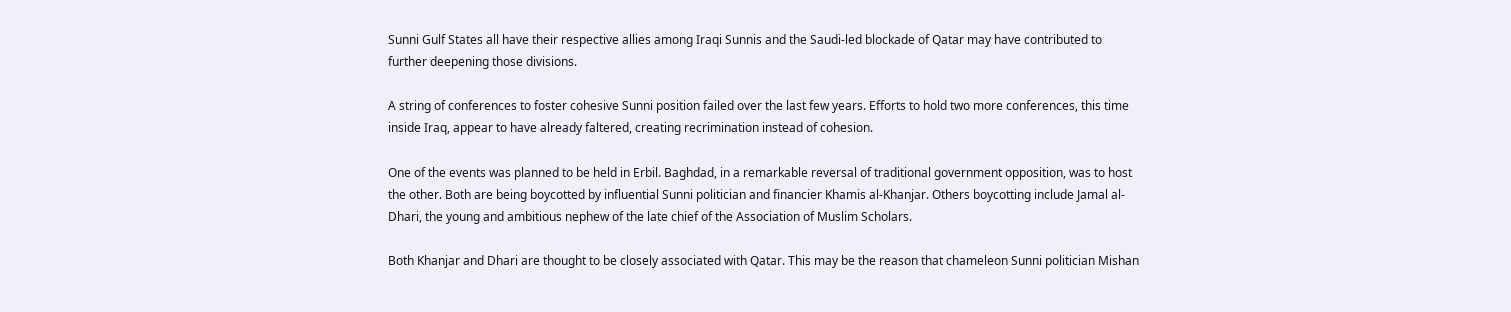Sunni Gulf States all have their respective allies among Iraqi Sunnis and the Saudi-led blockade of Qatar may have contributed to further deepening those divisions.

A string of conferences to foster cohesive Sunni position failed over the last few years. Efforts to hold two more conferences, this time inside Iraq, appear to have already faltered, creating recrimination instead of cohesion.

One of the events was planned to be held in Erbil. Baghdad, in a remarkable reversal of traditional government opposition, was to host the other. Both are being boycotted by influential Sunni politician and financier Khamis al-Khanjar. Others boycotting include Jamal al-Dhari, the young and ambitious nephew of the late chief of the Association of Muslim Scholars.

Both Khanjar and Dhari are thought to be closely associated with Qatar. This may be the reason that chameleon Sunni politician Mishan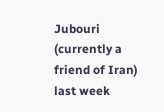Jubouri (currently a friend of Iran) last week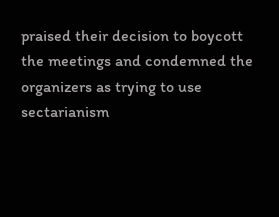praised their decision to boycott the meetings and condemned the organizers as trying to use sectarianism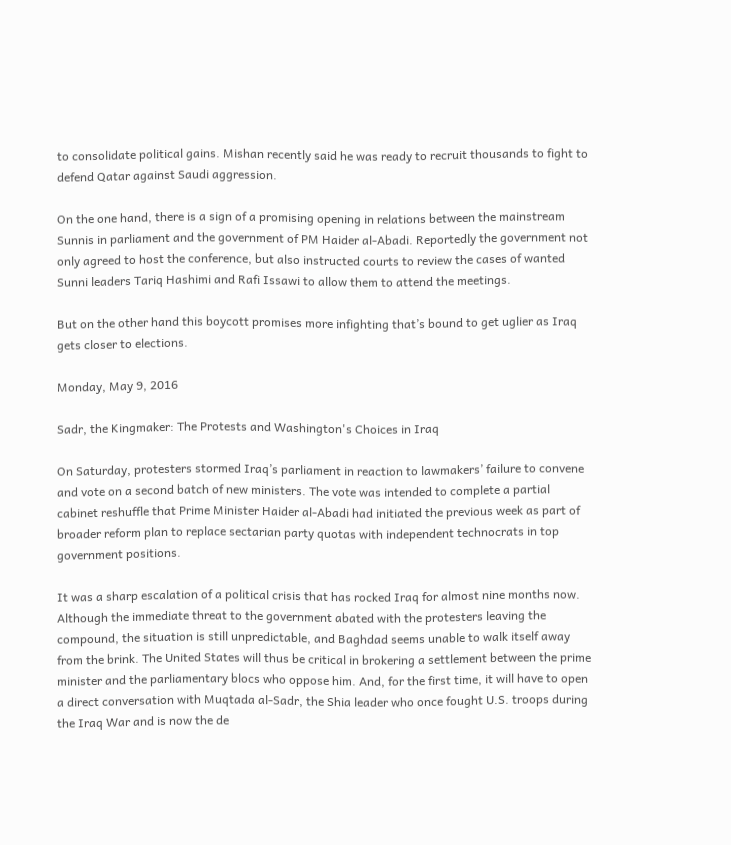to consolidate political gains. Mishan recently said he was ready to recruit thousands to fight to defend Qatar against Saudi aggression.

On the one hand, there is a sign of a promising opening in relations between the mainstream Sunnis in parliament and the government of PM Haider al-Abadi. Reportedly the government not only agreed to host the conference, but also instructed courts to review the cases of wanted Sunni leaders Tariq Hashimi and Rafi Issawi to allow them to attend the meetings.

But on the other hand this boycott promises more infighting that’s bound to get uglier as Iraq gets closer to elections.

Monday, May 9, 2016

Sadr, the Kingmaker: The Protests and Washington's Choices in Iraq

On Saturday, protesters stormed Iraq’s parliament in reaction to lawmakers’ failure to convene and vote on a second batch of new ministers. The vote was intended to complete a partial cabinet reshuffle that Prime Minister Haider al-Abadi had initiated the previous week as part of broader reform plan to replace sectarian party quotas with independent technocrats in top government positions.

It was a sharp escalation of a political crisis that has rocked Iraq for almost nine months now. Although the immediate threat to the government abated with the protesters leaving the compound, the situation is still unpredictable, and Baghdad seems unable to walk itself away from the brink. The United States will thus be critical in brokering a settlement between the prime minister and the parliamentary blocs who oppose him. And, for the first time, it will have to open a direct conversation with Muqtada al-Sadr, the Shia leader who once fought U.S. troops during the Iraq War and is now the de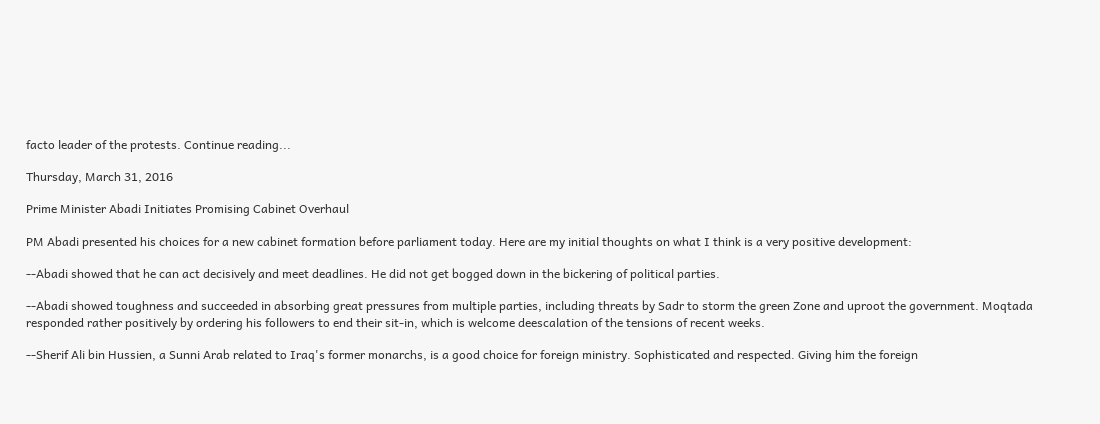facto leader of the protests. Continue reading...

Thursday, March 31, 2016

Prime Minister Abadi Initiates Promising Cabinet Overhaul

PM Abadi presented his choices for a new cabinet formation before parliament today. Here are my initial thoughts on what I think is a very positive development:

--Abadi showed that he can act decisively and meet deadlines. He did not get bogged down in the bickering of political parties.

--Abadi showed toughness and succeeded in absorbing great pressures from multiple parties, including threats by Sadr to storm the green Zone and uproot the government. Moqtada responded rather positively by ordering his followers to end their sit-in, which is welcome deescalation of the tensions of recent weeks.

--Sherif Ali bin Hussien, a Sunni Arab related to Iraq's former monarchs, is a good choice for foreign ministry. Sophisticated and respected. Giving him the foreign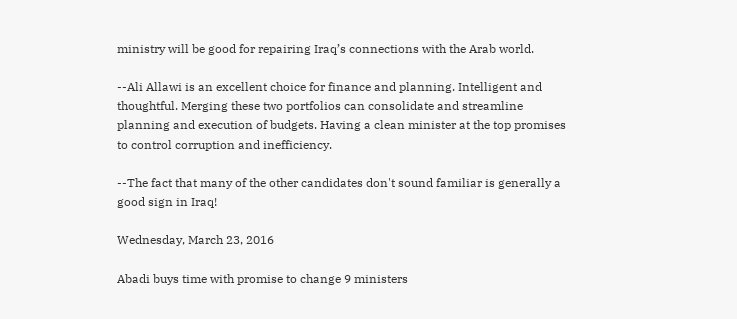ministry will be good for repairing Iraq’s connections with the Arab world.

--Ali Allawi is an excellent choice for finance and planning. Intelligent and thoughtful. Merging these two portfolios can consolidate and streamline planning and execution of budgets. Having a clean minister at the top promises to control corruption and inefficiency.

--The fact that many of the other candidates don't sound familiar is generally a good sign in Iraq!

Wednesday, March 23, 2016

Abadi buys time with promise to change 9 ministers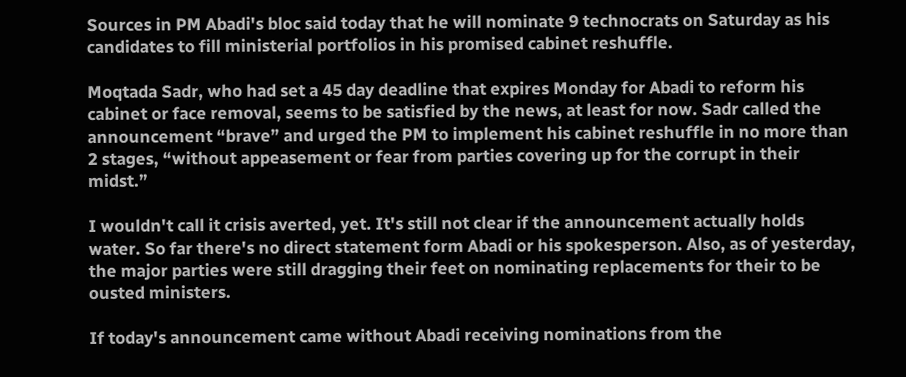Sources in PM Abadi's bloc said today that he will nominate 9 technocrats on Saturday as his candidates to fill ministerial portfolios in his promised cabinet reshuffle.

Moqtada Sadr, who had set a 45 day deadline that expires Monday for Abadi to reform his cabinet or face removal, seems to be satisfied by the news, at least for now. Sadr called the announcement “brave” and urged the PM to implement his cabinet reshuffle in no more than 2 stages, “without appeasement or fear from parties covering up for the corrupt in their midst.”

I wouldn't call it crisis averted, yet. It's still not clear if the announcement actually holds water. So far there's no direct statement form Abadi or his spokesperson. Also, as of yesterday, the major parties were still dragging their feet on nominating replacements for their to be ousted ministers.

If today's announcement came without Abadi receiving nominations from the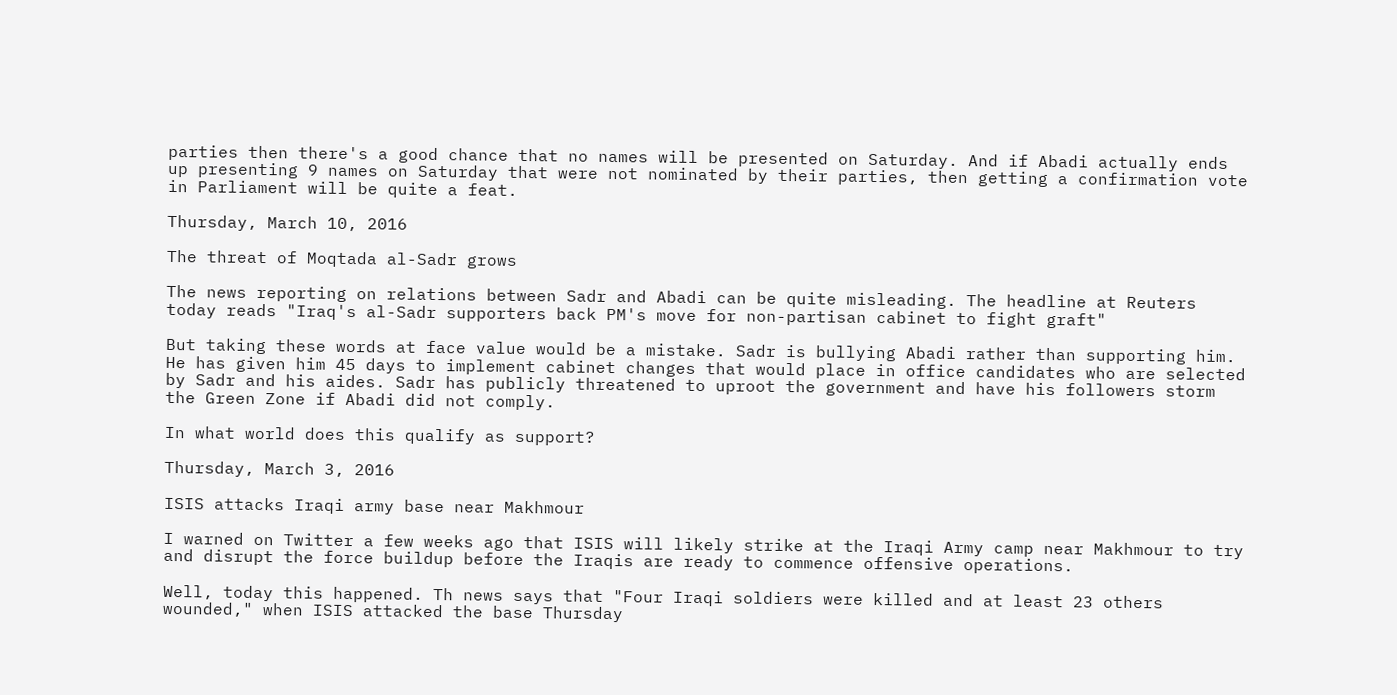parties then there's a good chance that no names will be presented on Saturday. And if Abadi actually ends up presenting 9 names on Saturday that were not nominated by their parties, then getting a confirmation vote in Parliament will be quite a feat.

Thursday, March 10, 2016

The threat of Moqtada al-Sadr grows

The news reporting on relations between Sadr and Abadi can be quite misleading. The headline at Reuters today reads "Iraq's al-Sadr supporters back PM's move for non-partisan cabinet to fight graft"

But taking these words at face value would be a mistake. Sadr is bullying Abadi rather than supporting him. He has given him 45 days to implement cabinet changes that would place in office candidates who are selected by Sadr and his aides. Sadr has publicly threatened to uproot the government and have his followers storm the Green Zone if Abadi did not comply.

In what world does this qualify as support?

Thursday, March 3, 2016

ISIS attacks Iraqi army base near Makhmour

I warned on Twitter a few weeks ago that ISIS will likely strike at the Iraqi Army camp near Makhmour to try and disrupt the force buildup before the Iraqis are ready to commence offensive operations.

Well, today this happened. Th news says that "Four Iraqi soldiers were killed and at least 23 others wounded," when ISIS attacked the base Thursday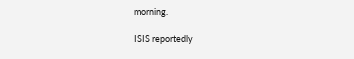morning.

ISIS reportedly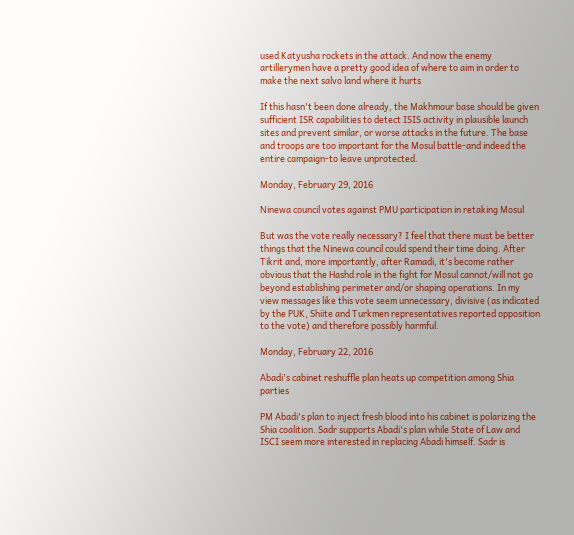used Katyusha rockets in the attack. And now the enemy artillerymen have a pretty good idea of where to aim in order to make the next salvo land where it hurts

If this hasn't been done already, the Makhmour base should be given sufficient ISR capabilities to detect ISIS activity in plausible launch sites and prevent similar, or worse attacks in the future. The base and troops are too important for the Mosul battle-and indeed the entire campaign-to leave unprotected.

Monday, February 29, 2016

Ninewa council votes against PMU participation in retaking Mosul

But was the vote really necessary? I feel that there must be better things that the Ninewa council could spend their time doing. After Tikrit and, more importantly, after Ramadi, it's become rather obvious that the Hashd role in the fight for Mosul cannot/will not go beyond establishing perimeter and/or shaping operations. In my view messages like this vote seem unnecessary, divisive (as indicated by the PUK, Shiite and Turkmen representatives reported opposition to the vote) and therefore possibly harmful.

Monday, February 22, 2016

Abadi's cabinet reshuffle plan heats up competition among Shia parties

PM Abadi's plan to inject fresh blood into his cabinet is polarizing the Shia coalition. Sadr supports Abadi's plan while State of Law and ISCI seem more interested in replacing Abadi himself. Sadr is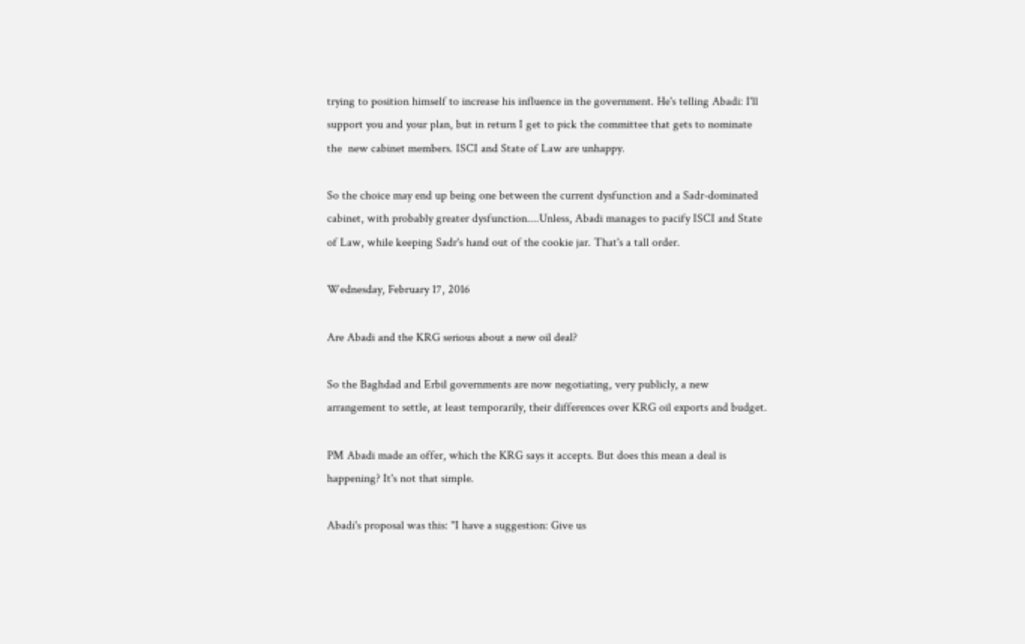trying to position himself to increase his influence in the government. He's telling Abadi: I'll support you and your plan, but in return I get to pick the committee that gets to nominate the  new cabinet members. ISCI and State of Law are unhappy.

So the choice may end up being one between the current dysfunction and a Sadr-dominated cabinet, with probably greater dysfunction....Unless, Abadi manages to pacify ISCI and State of Law, while keeping Sadr's hand out of the cookie jar. That's a tall order.

Wednesday, February 17, 2016

Are Abadi and the KRG serious about a new oil deal?

So the Baghdad and Erbil governments are now negotiating, very publicly, a new arrangement to settle, at least temporarily, their differences over KRG oil exports and budget.

PM Abadi made an offer, which the KRG says it accepts. But does this mean a deal is happening? It's not that simple.

Abadi's proposal was this: "I have a suggestion: Give us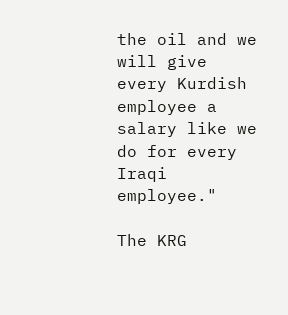the oil and we will give every Kurdish employee a salary like we do for every Iraqi employee."

The KRG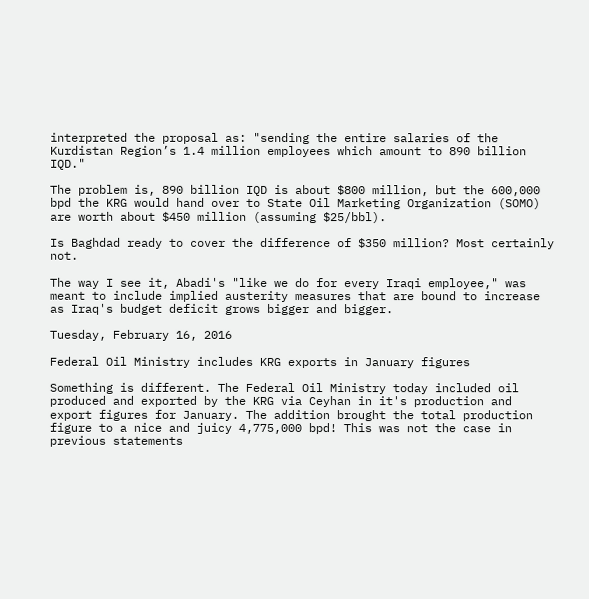interpreted the proposal as: "sending the entire salaries of the Kurdistan Region’s 1.4 million employees which amount to 890 billion IQD."

The problem is, 890 billion IQD is about $800 million, but the 600,000 bpd the KRG would hand over to State Oil Marketing Organization (SOMO) are worth about $450 million (assuming $25/bbl).

Is Baghdad ready to cover the difference of $350 million? Most certainly not.

The way I see it, Abadi's "like we do for every Iraqi employee," was meant to include implied austerity measures that are bound to increase as Iraq's budget deficit grows bigger and bigger.

Tuesday, February 16, 2016

Federal Oil Ministry includes KRG exports in January figures

Something is different. The Federal Oil Ministry today included oil produced and exported by the KRG via Ceyhan in it's production and export figures for January. The addition brought the total production figure to a nice and juicy 4,775,000 bpd! This was not the case in previous statements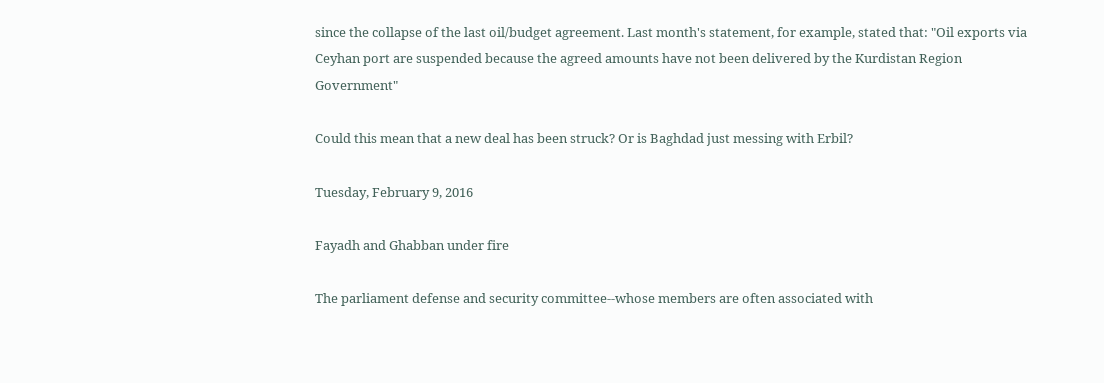since the collapse of the last oil/budget agreement. Last month's statement, for example, stated that: "Oil exports via Ceyhan port are suspended because the agreed amounts have not been delivered by the Kurdistan Region Government"

Could this mean that a new deal has been struck? Or is Baghdad just messing with Erbil?

Tuesday, February 9, 2016

Fayadh and Ghabban under fire

The parliament defense and security committee--whose members are often associated with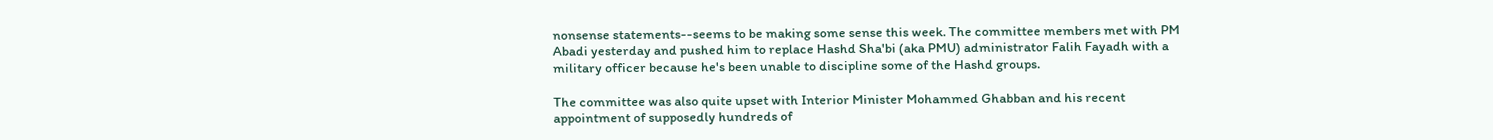nonsense statements--seems to be making some sense this week. The committee members met with PM Abadi yesterday and pushed him to replace Hashd Sha'bi (aka PMU) administrator Falih Fayadh with a military officer because he's been unable to discipline some of the Hashd groups.

The committee was also quite upset with Interior Minister Mohammed Ghabban and his recent appointment of supposedly hundreds of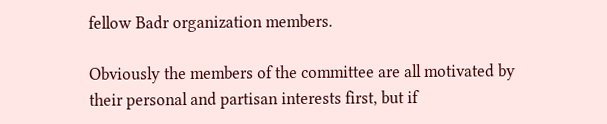fellow Badr organization members.

Obviously the members of the committee are all motivated by their personal and partisan interests first, but if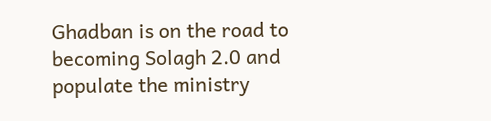Ghadban is on the road to becoming Solagh 2.0 and populate the ministry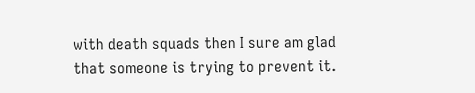with death squads then I sure am glad that someone is trying to prevent it.